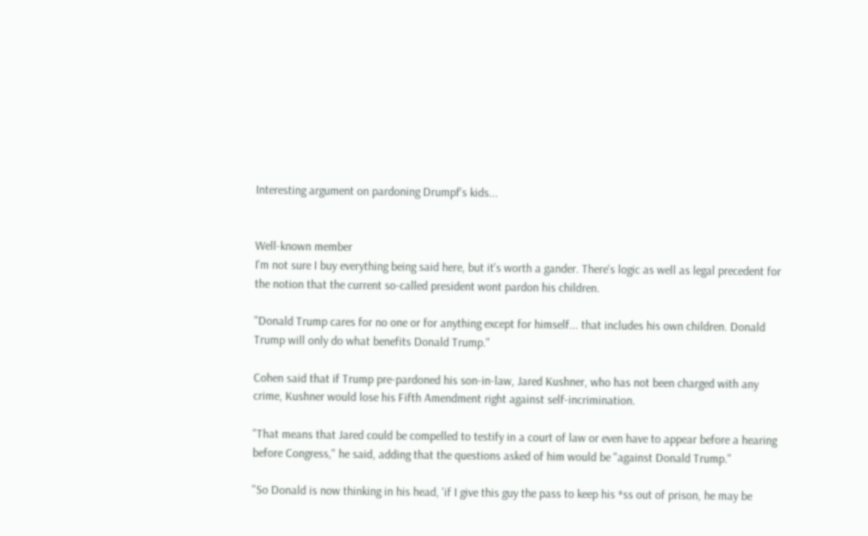Interesting argument on pardoning Drumpf's kids...


Well-known member
I'm not sure I buy everything being said here, but it's worth a gander. There's logic as well as legal precedent for the notion that the current so-called president wont pardon his children.

"Donald Trump cares for no one or for anything except for himself... that includes his own children. Donald Trump will only do what benefits Donald Trump."

Cohen said that if Trump pre-pardoned his son-in-law, Jared Kushner, who has not been charged with any crime, Kushner would lose his Fifth Amendment right against self-incrimination.

"That means that Jared could be compelled to testify in a court of law or even have to appear before a hearing before Congress," he said, adding that the questions asked of him would be "against Donald Trump."

"So Donald is now thinking in his head, 'if I give this guy the pass to keep his *ss out of prison, he may be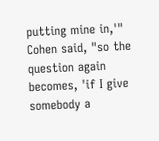putting mine in,'" Cohen said, "so the question again becomes, 'if I give somebody a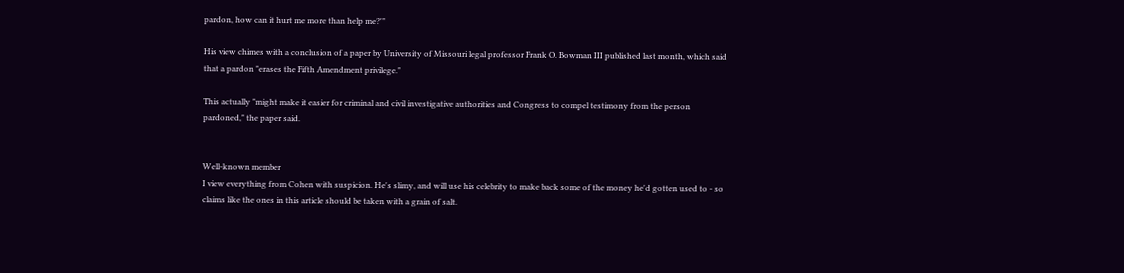pardon, how can it hurt me more than help me?'"

His view chimes with a conclusion of a paper by University of Missouri legal professor Frank O. Bowman III published last month, which said that a pardon "erases the Fifth Amendment privilege."

This actually "might make it easier for criminal and civil investigative authorities and Congress to compel testimony from the person pardoned," the paper said.


Well-known member
I view everything from Cohen with suspicion. He's slimy, and will use his celebrity to make back some of the money he'd gotten used to - so claims like the ones in this article should be taken with a grain of salt.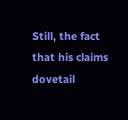Still, the fact that his claims dovetail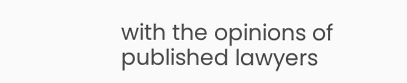with the opinions of published lawyers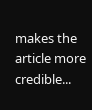makes the article more credible...